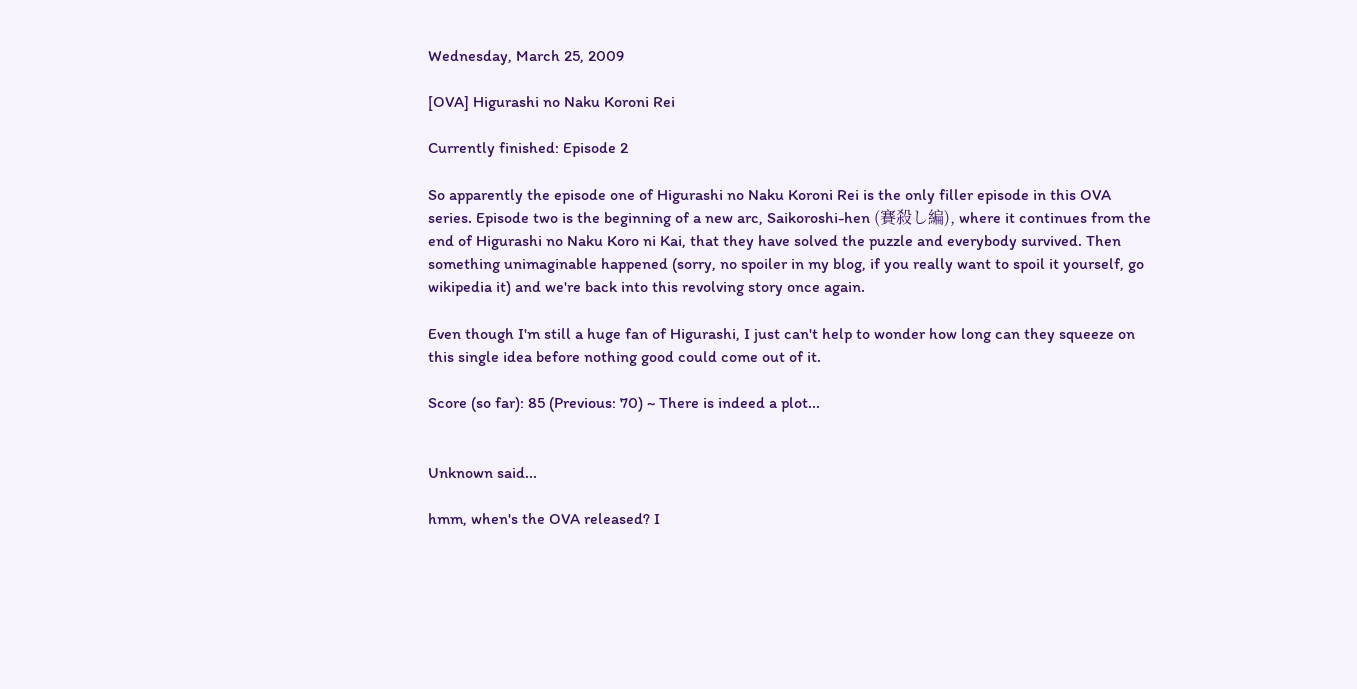Wednesday, March 25, 2009

[OVA] Higurashi no Naku Koroni Rei

Currently finished: Episode 2

So apparently the episode one of Higurashi no Naku Koroni Rei is the only filler episode in this OVA series. Episode two is the beginning of a new arc, Saikoroshi-hen (賽殺し編), where it continues from the end of Higurashi no Naku Koro ni Kai, that they have solved the puzzle and everybody survived. Then something unimaginable happened (sorry, no spoiler in my blog, if you really want to spoil it yourself, go wikipedia it) and we're back into this revolving story once again.

Even though I'm still a huge fan of Higurashi, I just can't help to wonder how long can they squeeze on this single idea before nothing good could come out of it.

Score (so far): 85 (Previous: 70) ~ There is indeed a plot...


Unknown said...

hmm, when's the OVA released? I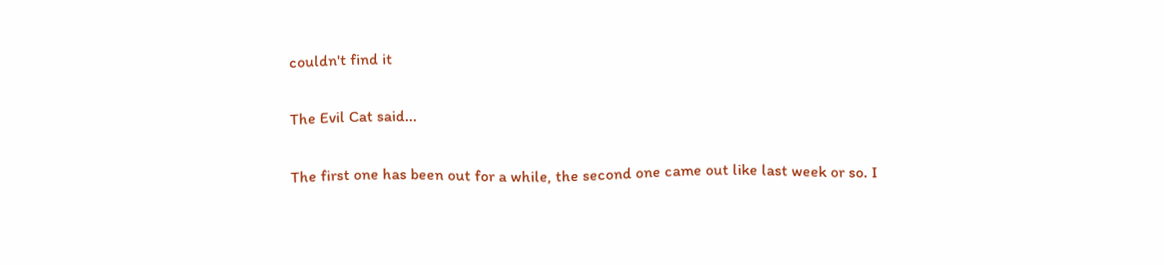couldn't find it

The Evil Cat said...

The first one has been out for a while, the second one came out like last week or so. I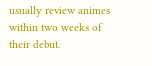usually review animes within two weeks of their debut.